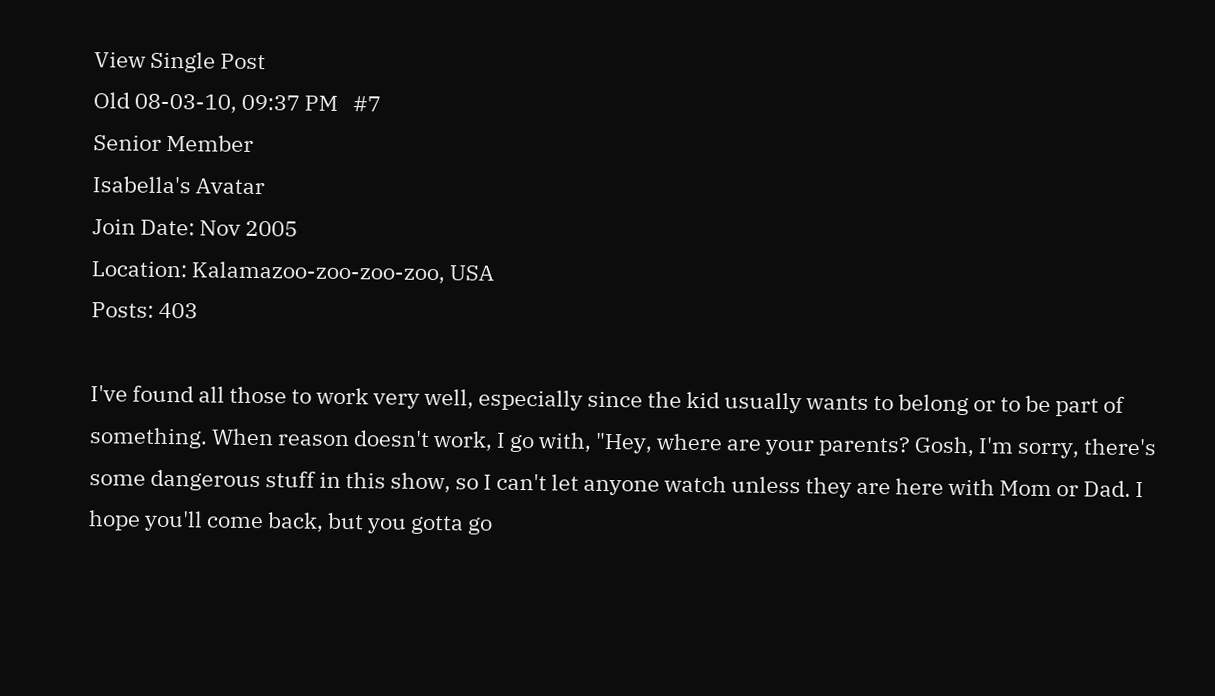View Single Post
Old 08-03-10, 09:37 PM   #7
Senior Member
Isabella's Avatar
Join Date: Nov 2005
Location: Kalamazoo-zoo-zoo-zoo, USA
Posts: 403

I've found all those to work very well, especially since the kid usually wants to belong or to be part of something. When reason doesn't work, I go with, "Hey, where are your parents? Gosh, I'm sorry, there's some dangerous stuff in this show, so I can't let anyone watch unless they are here with Mom or Dad. I hope you'll come back, but you gotta go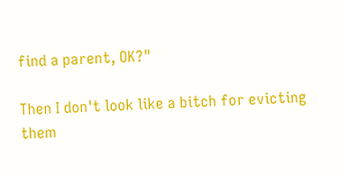find a parent, OK?"

Then I don't look like a bitch for evicting them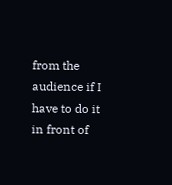from the audience if I have to do it in front of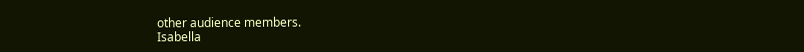other audience members.
Isabella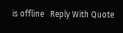is offline   Reply With Quote